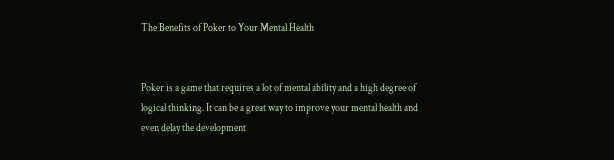The Benefits of Poker to Your Mental Health


Poker is a game that requires a lot of mental ability and a high degree of logical thinking. It can be a great way to improve your mental health and even delay the development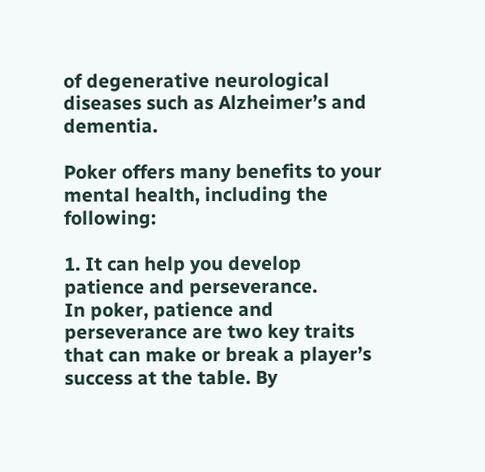of degenerative neurological diseases such as Alzheimer’s and dementia.

Poker offers many benefits to your mental health, including the following:

1. It can help you develop patience and perseverance.
In poker, patience and perseverance are two key traits that can make or break a player’s success at the table. By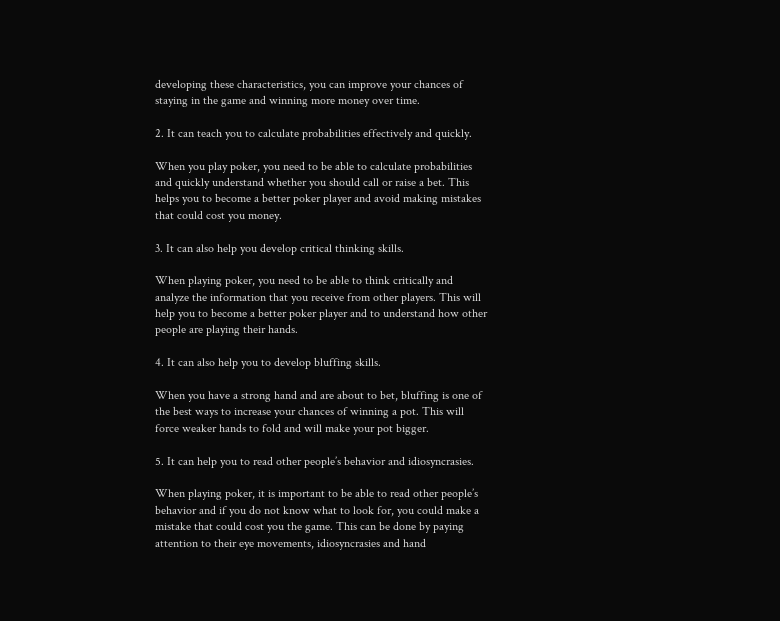developing these characteristics, you can improve your chances of staying in the game and winning more money over time.

2. It can teach you to calculate probabilities effectively and quickly.

When you play poker, you need to be able to calculate probabilities and quickly understand whether you should call or raise a bet. This helps you to become a better poker player and avoid making mistakes that could cost you money.

3. It can also help you develop critical thinking skills.

When playing poker, you need to be able to think critically and analyze the information that you receive from other players. This will help you to become a better poker player and to understand how other people are playing their hands.

4. It can also help you to develop bluffing skills.

When you have a strong hand and are about to bet, bluffing is one of the best ways to increase your chances of winning a pot. This will force weaker hands to fold and will make your pot bigger.

5. It can help you to read other people’s behavior and idiosyncrasies.

When playing poker, it is important to be able to read other people’s behavior and if you do not know what to look for, you could make a mistake that could cost you the game. This can be done by paying attention to their eye movements, idiosyncrasies and hand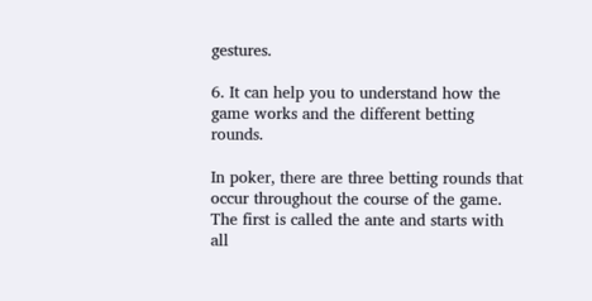gestures.

6. It can help you to understand how the game works and the different betting rounds.

In poker, there are three betting rounds that occur throughout the course of the game. The first is called the ante and starts with all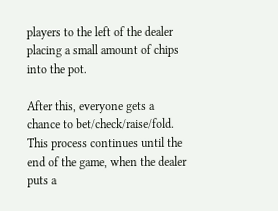players to the left of the dealer placing a small amount of chips into the pot.

After this, everyone gets a chance to bet/check/raise/fold. This process continues until the end of the game, when the dealer puts a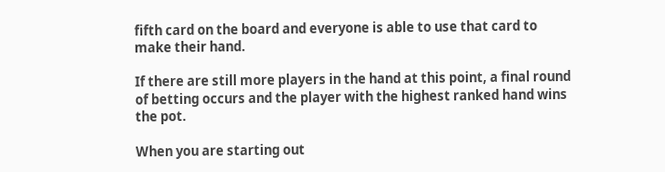fifth card on the board and everyone is able to use that card to make their hand.

If there are still more players in the hand at this point, a final round of betting occurs and the player with the highest ranked hand wins the pot.

When you are starting out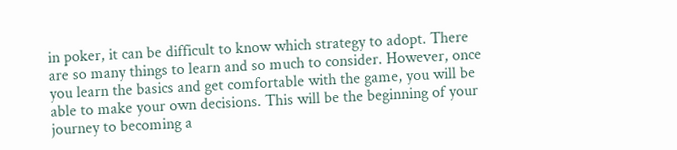in poker, it can be difficult to know which strategy to adopt. There are so many things to learn and so much to consider. However, once you learn the basics and get comfortable with the game, you will be able to make your own decisions. This will be the beginning of your journey to becoming a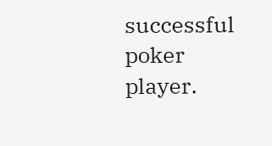successful poker player.